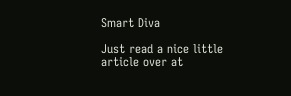Smart Diva

Just read a nice little article over at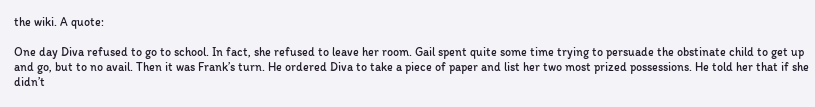the wiki. A quote:

One day Diva refused to go to school. In fact, she refused to leave her room. Gail spent quite some time trying to persuade the obstinate child to get up and go, but to no avail. Then it was Frank’s turn. He ordered Diva to take a piece of paper and list her two most prized possessions. He told her that if she didn’t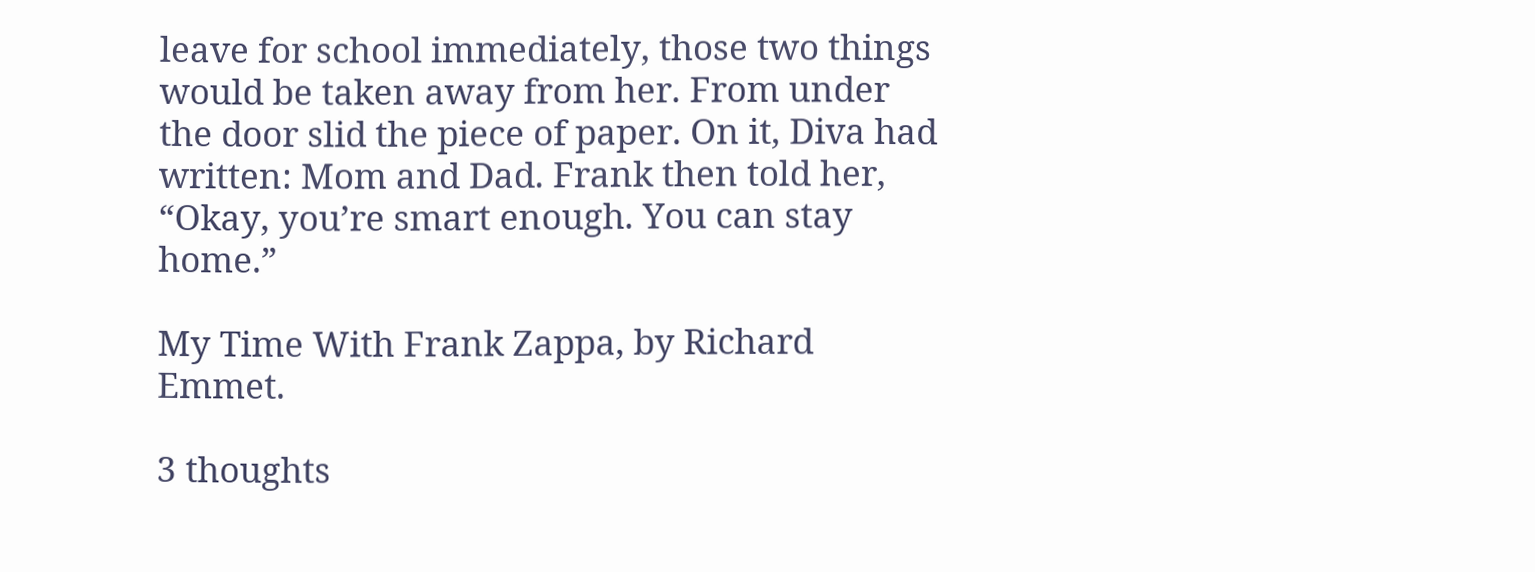leave for school immediately, those two things would be taken away from her. From under the door slid the piece of paper. On it, Diva had written: Mom and Dad. Frank then told her, “Okay, you’re smart enough. You can stay home.”

My Time With Frank Zappa, by Richard Emmet.

3 thoughts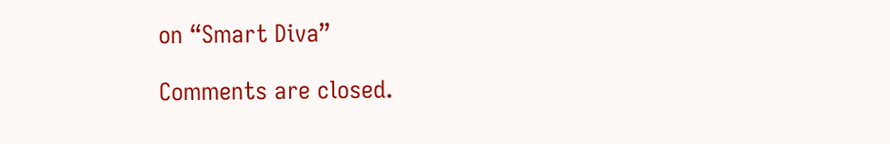on “Smart Diva”

Comments are closed.